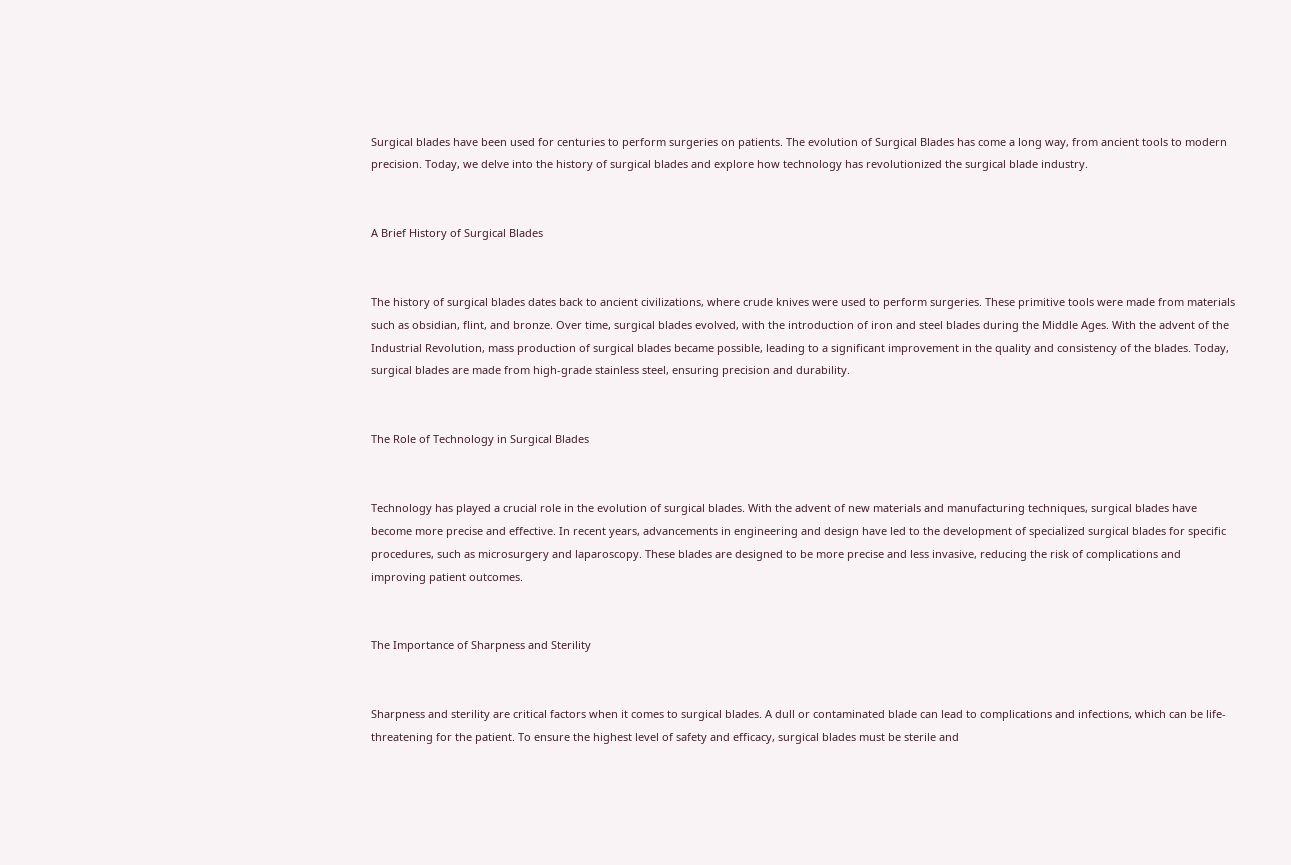Surgical blades have been used for centuries to perform surgeries on patients. The evolution of Surgical Blades has come a long way, from ancient tools to modern precision. Today, we delve into the history of surgical blades and explore how technology has revolutionized the surgical blade industry.


A Brief History of Surgical Blades


The history of surgical blades dates back to ancient civilizations, where crude knives were used to perform surgeries. These primitive tools were made from materials such as obsidian, flint, and bronze. Over time, surgical blades evolved, with the introduction of iron and steel blades during the Middle Ages. With the advent of the Industrial Revolution, mass production of surgical blades became possible, leading to a significant improvement in the quality and consistency of the blades. Today, surgical blades are made from high-grade stainless steel, ensuring precision and durability.


The Role of Technology in Surgical Blades


Technology has played a crucial role in the evolution of surgical blades. With the advent of new materials and manufacturing techniques, surgical blades have become more precise and effective. In recent years, advancements in engineering and design have led to the development of specialized surgical blades for specific procedures, such as microsurgery and laparoscopy. These blades are designed to be more precise and less invasive, reducing the risk of complications and improving patient outcomes.


The Importance of Sharpness and Sterility


Sharpness and sterility are critical factors when it comes to surgical blades. A dull or contaminated blade can lead to complications and infections, which can be life-threatening for the patient. To ensure the highest level of safety and efficacy, surgical blades must be sterile and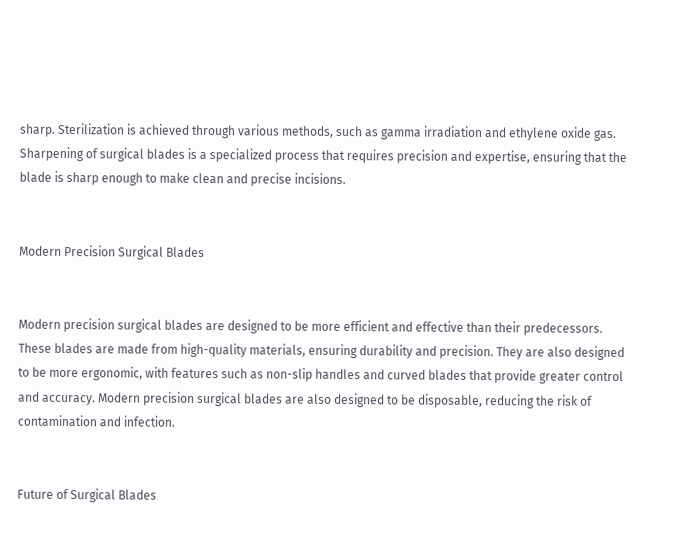sharp. Sterilization is achieved through various methods, such as gamma irradiation and ethylene oxide gas. Sharpening of surgical blades is a specialized process that requires precision and expertise, ensuring that the blade is sharp enough to make clean and precise incisions.


Modern Precision Surgical Blades


Modern precision surgical blades are designed to be more efficient and effective than their predecessors. These blades are made from high-quality materials, ensuring durability and precision. They are also designed to be more ergonomic, with features such as non-slip handles and curved blades that provide greater control and accuracy. Modern precision surgical blades are also designed to be disposable, reducing the risk of contamination and infection.


Future of Surgical Blades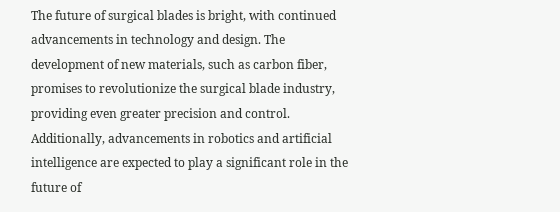The future of surgical blades is bright, with continued advancements in technology and design. The development of new materials, such as carbon fiber, promises to revolutionize the surgical blade industry, providing even greater precision and control. Additionally, advancements in robotics and artificial intelligence are expected to play a significant role in the future of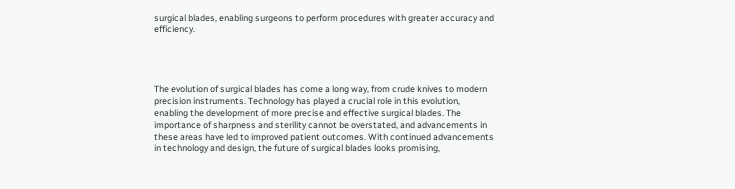surgical blades, enabling surgeons to perform procedures with greater accuracy and efficiency.




The evolution of surgical blades has come a long way, from crude knives to modern precision instruments. Technology has played a crucial role in this evolution, enabling the development of more precise and effective surgical blades. The importance of sharpness and sterility cannot be overstated, and advancements in these areas have led to improved patient outcomes. With continued advancements in technology and design, the future of surgical blades looks promising,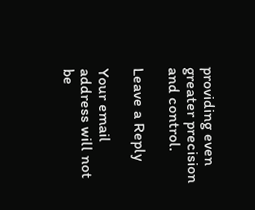providing even greater precision and control.

Leave a Reply

Your email address will not be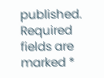published. Required fields are marked *